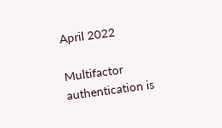April 2022

Multifactor authentication is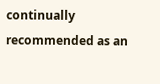continually recommended as an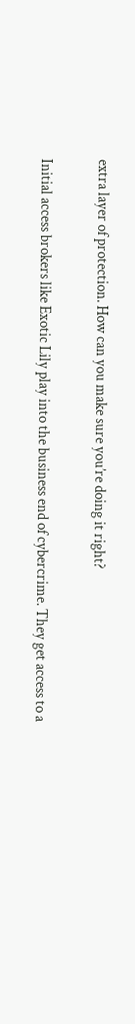extra layer of protection. How can you make sure you’re doing it right?

Initial access brokers like Exotic Lily play into the business end of cybercrime. They get access to a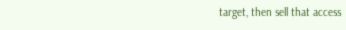target, then sell that access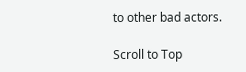to other bad actors.

Scroll to Top